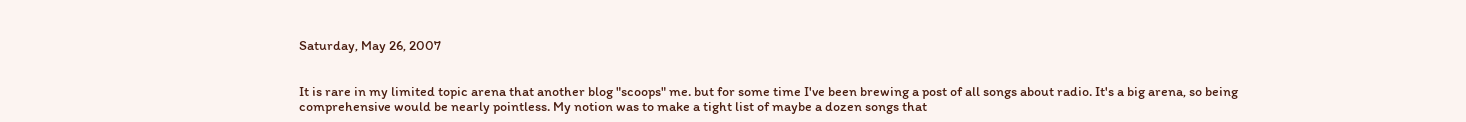Saturday, May 26, 2007


It is rare in my limited topic arena that another blog "scoops" me. but for some time I've been brewing a post of all songs about radio. It's a big arena, so being comprehensive would be nearly pointless. My notion was to make a tight list of maybe a dozen songs that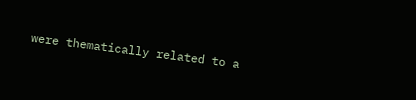were thematically related to a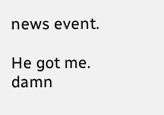news event.

He got me. damn